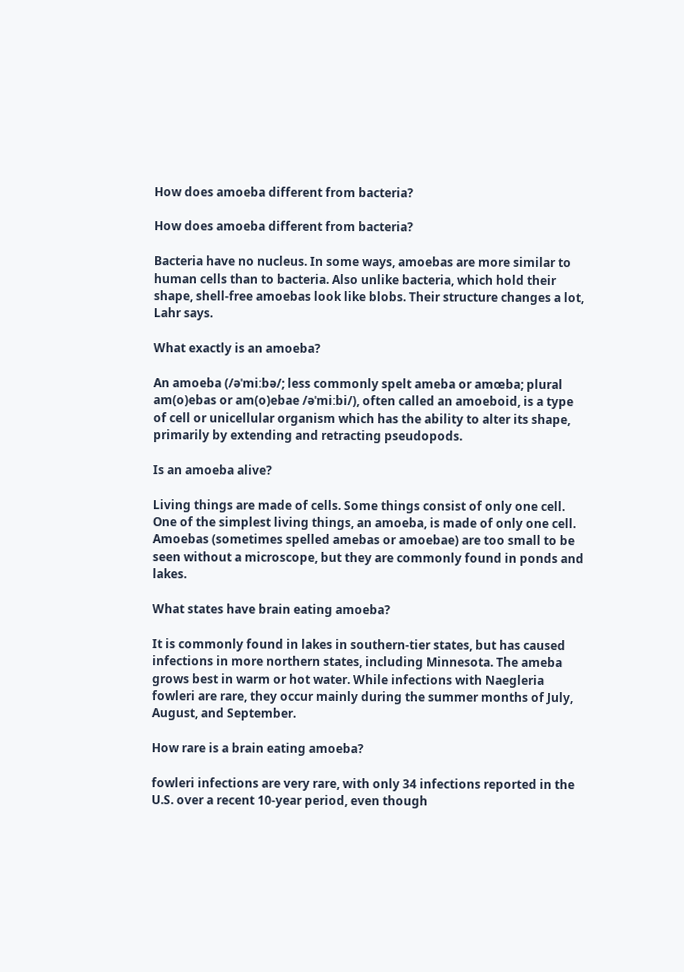How does amoeba different from bacteria?

How does amoeba different from bacteria?

Bacteria have no nucleus. In some ways, amoebas are more similar to human cells than to bacteria. Also unlike bacteria, which hold their shape, shell-free amoebas look like blobs. Their structure changes a lot, Lahr says.

What exactly is an amoeba?

An amoeba (/əˈmiːbə/; less commonly spelt ameba or amœba; plural am(o)ebas or am(o)ebae /əˈmiːbi/), often called an amoeboid, is a type of cell or unicellular organism which has the ability to alter its shape, primarily by extending and retracting pseudopods.

Is an amoeba alive?

Living things are made of cells. Some things consist of only one cell. One of the simplest living things, an amoeba, is made of only one cell. Amoebas (sometimes spelled amebas or amoebae) are too small to be seen without a microscope, but they are commonly found in ponds and lakes.

What states have brain eating amoeba?

It is commonly found in lakes in southern-tier states, but has caused infections in more northern states, including Minnesota. The ameba grows best in warm or hot water. While infections with Naegleria fowleri are rare, they occur mainly during the summer months of July, August, and September.

How rare is a brain eating amoeba?

fowleri infections are very rare, with only 34 infections reported in the U.S. over a recent 10-year period, even though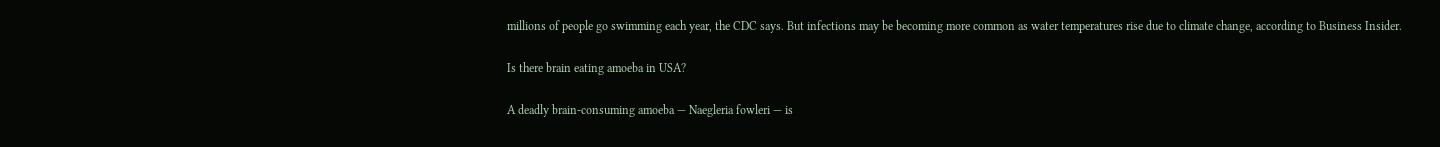millions of people go swimming each year, the CDC says. But infections may be becoming more common as water temperatures rise due to climate change, according to Business Insider.

Is there brain eating amoeba in USA?

A deadly brain-consuming amoeba — Naegleria fowleri — is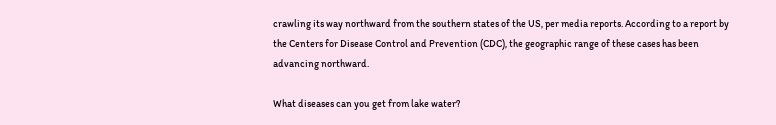crawling its way northward from the southern states of the US, per media reports. According to a report by the Centers for Disease Control and Prevention (CDC), the geographic range of these cases has been advancing northward.

What diseases can you get from lake water?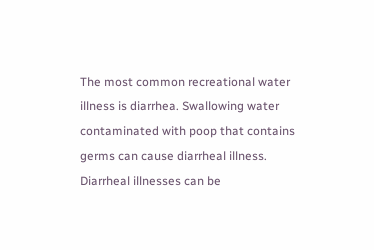The most common recreational water illness is diarrhea. Swallowing water contaminated with poop that contains germs can cause diarrheal illness. Diarrheal illnesses can be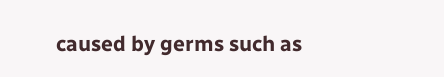caused by germs such as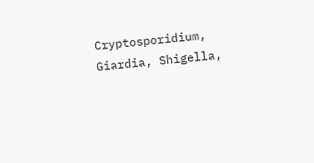Cryptosporidium, Giardia, Shigella,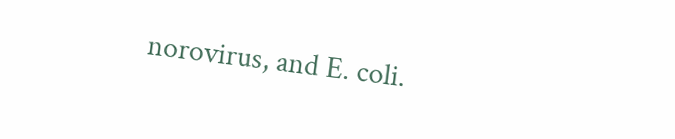norovirus, and E. coli.